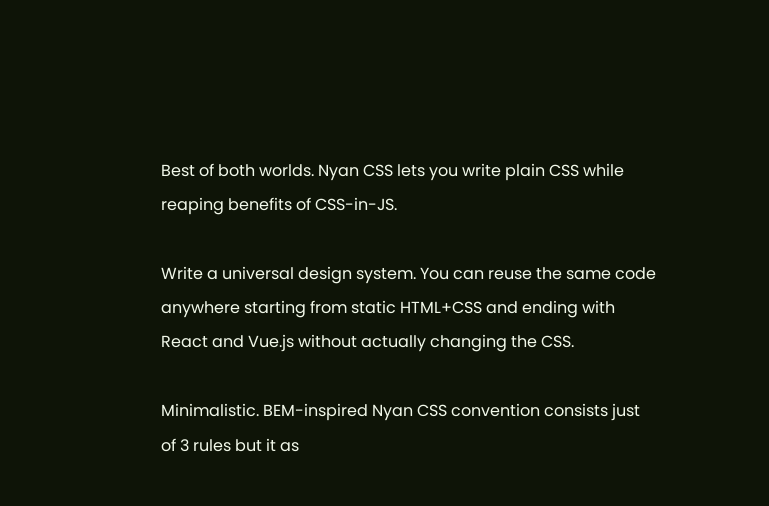Best of both worlds. Nyan CSS lets you write plain CSS while reaping benefits of CSS-in-JS.

Write a universal design system. You can reuse the same code anywhere starting from static HTML+CSS and ending with React and Vue.js without actually changing the CSS.

Minimalistic. BEM-inspired Nyan CSS convention consists just of 3 rules but it as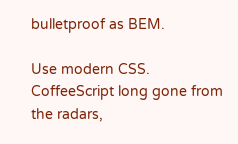bulletproof as BEM.

Use modern CSS. CoffeeScript long gone from the radars,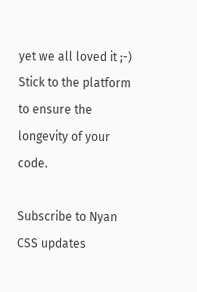yet we all loved it ;-) Stick to the platform to ensure the longevity of your code.

Subscribe to Nyan CSS updates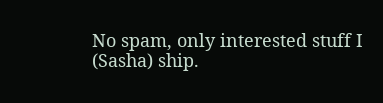No spam, only interested stuff I (Sasha) ship.